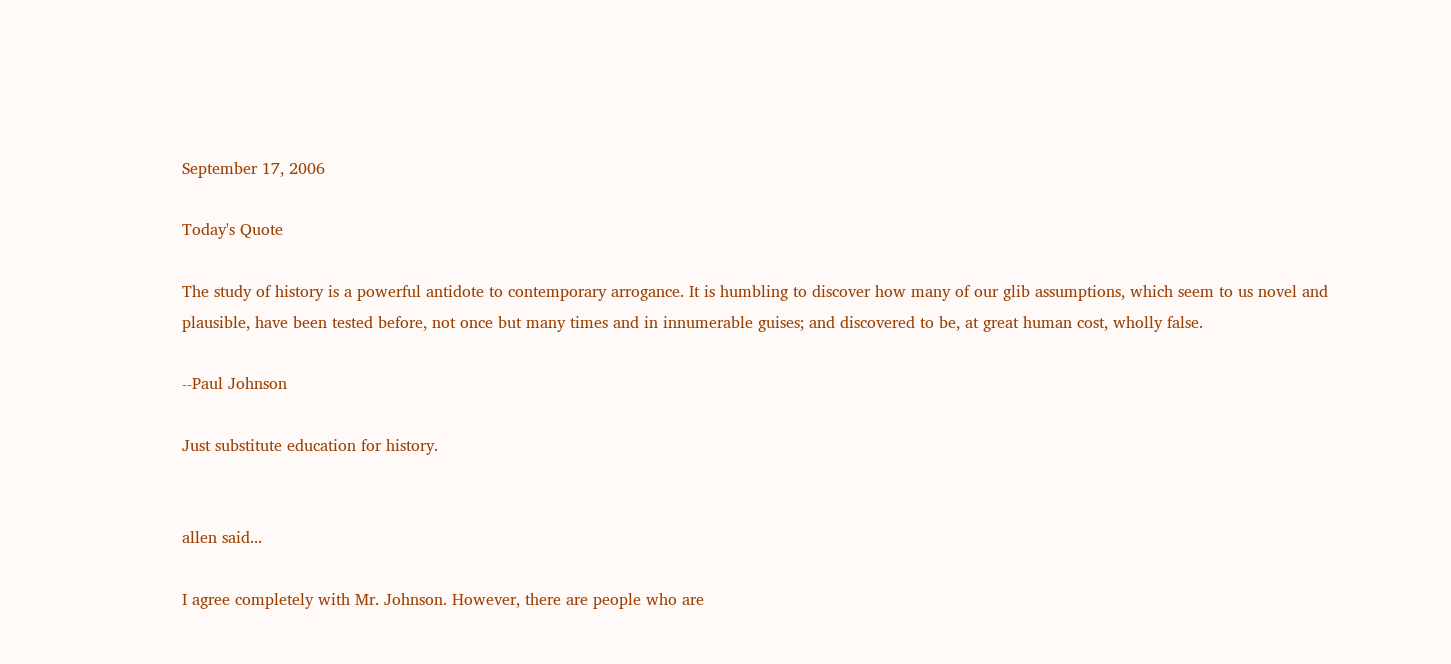September 17, 2006

Today's Quote

The study of history is a powerful antidote to contemporary arrogance. It is humbling to discover how many of our glib assumptions, which seem to us novel and plausible, have been tested before, not once but many times and in innumerable guises; and discovered to be, at great human cost, wholly false.

--Paul Johnson

Just substitute education for history.


allen said...

I agree completely with Mr. Johnson. However, there are people who are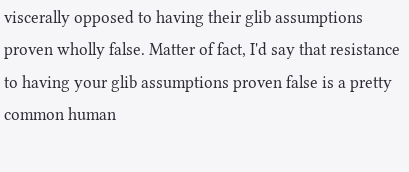viscerally opposed to having their glib assumptions proven wholly false. Matter of fact, I'd say that resistance to having your glib assumptions proven false is a pretty common human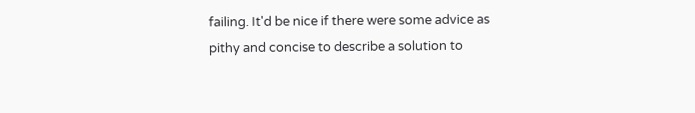failing. It'd be nice if there were some advice as pithy and concise to describe a solution to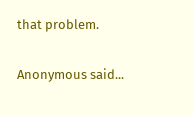that problem.

Anonymous said...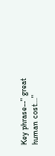Key phrase--" great human cost..."